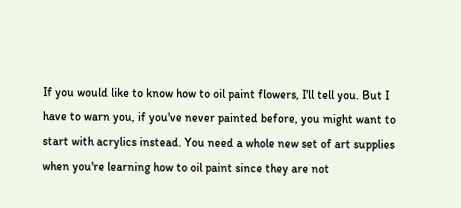If you would like to know how to oil paint flowers, I'll tell you. But I have to warn you, if you've never painted before, you might want to start with acrylics instead. You need a whole new set of art supplies when you're learning how to oil paint since they are not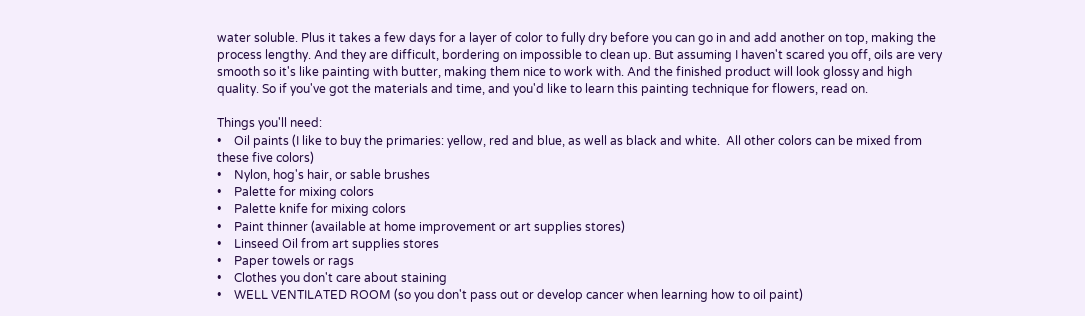water soluble. Plus it takes a few days for a layer of color to fully dry before you can go in and add another on top, making the process lengthy. And they are difficult, bordering on impossible to clean up. But assuming I haven't scared you off, oils are very smooth so it's like painting with butter, making them nice to work with. And the finished product will look glossy and high quality. So if you've got the materials and time, and you'd like to learn this painting technique for flowers, read on.

Things you'll need:
•    Oil paints (I like to buy the primaries: yellow, red and blue, as well as black and white.  All other colors can be mixed from these five colors)
•    Nylon, hog's hair, or sable brushes
•    Palette for mixing colors
•    Palette knife for mixing colors
•    Paint thinner (available at home improvement or art supplies stores)
•    Linseed Oil from art supplies stores
•    Paper towels or rags
•    Clothes you don't care about staining
•    WELL VENTILATED ROOM (so you don't pass out or develop cancer when learning how to oil paint)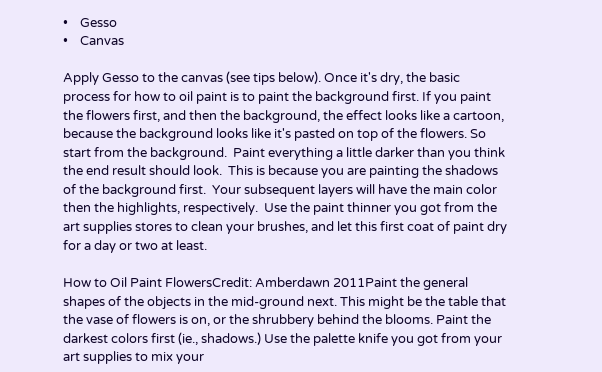•    Gesso
•    Canvas

Apply Gesso to the canvas (see tips below). Once it's dry, the basic process for how to oil paint is to paint the background first. If you paint the flowers first, and then the background, the effect looks like a cartoon, because the background looks like it's pasted on top of the flowers. So start from the background.  Paint everything a little darker than you think the end result should look.  This is because you are painting the shadows of the background first.  Your subsequent layers will have the main color then the highlights, respectively.  Use the paint thinner you got from the art supplies stores to clean your brushes, and let this first coat of paint dry for a day or two at least.

How to Oil Paint FlowersCredit: Amberdawn 2011Paint the general shapes of the objects in the mid-ground next. This might be the table that the vase of flowers is on, or the shrubbery behind the blooms. Paint the darkest colors first (ie., shadows.) Use the palette knife you got from your art supplies to mix your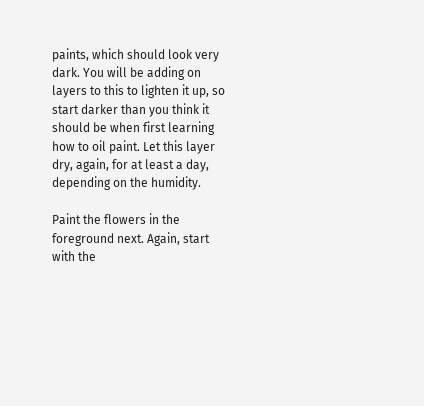paints, which should look very dark. You will be adding on layers to this to lighten it up, so start darker than you think it should be when first learning how to oil paint. Let this layer dry, again, for at least a day, depending on the humidity.

Paint the flowers in the foreground next. Again, start with the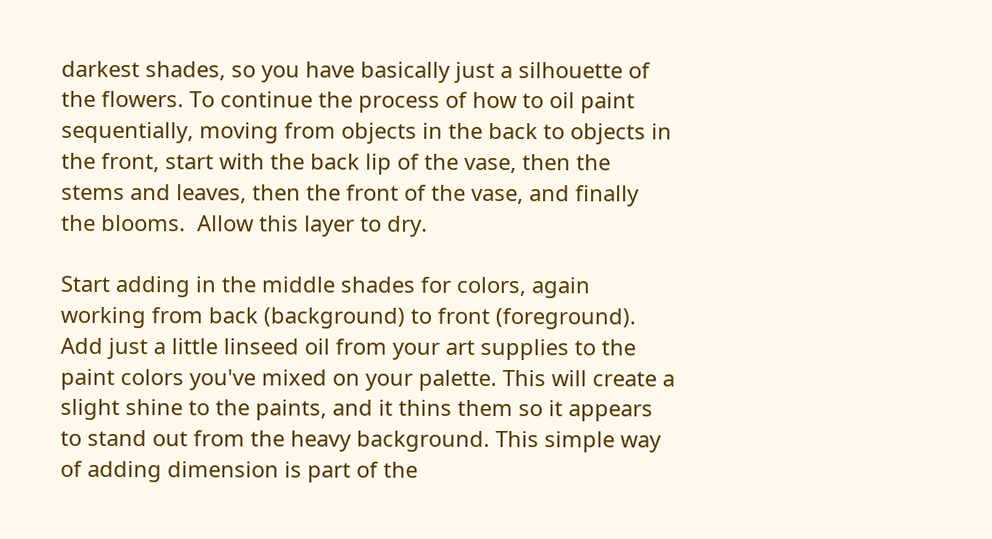darkest shades, so you have basically just a silhouette of the flowers. To continue the process of how to oil paint sequentially, moving from objects in the back to objects in the front, start with the back lip of the vase, then the stems and leaves, then the front of the vase, and finally the blooms.  Allow this layer to dry.

Start adding in the middle shades for colors, again working from back (background) to front (foreground). Add just a little linseed oil from your art supplies to the paint colors you've mixed on your palette. This will create a slight shine to the paints, and it thins them so it appears to stand out from the heavy background. This simple way of adding dimension is part of the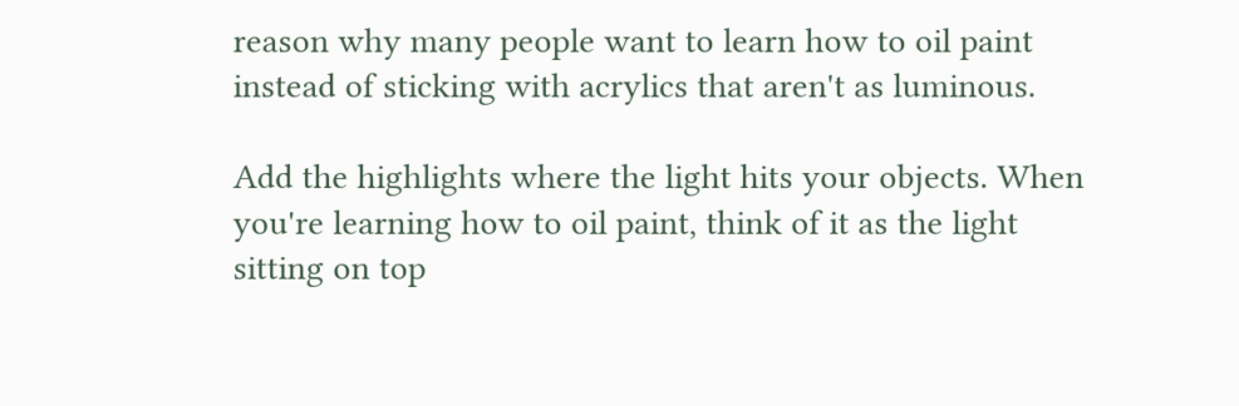reason why many people want to learn how to oil paint instead of sticking with acrylics that aren't as luminous.

Add the highlights where the light hits your objects. When you're learning how to oil paint, think of it as the light sitting on top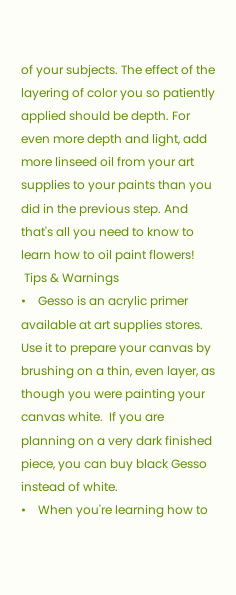of your subjects. The effect of the layering of color you so patiently applied should be depth. For even more depth and light, add more linseed oil from your art supplies to your paints than you did in the previous step. And that's all you need to know to learn how to oil paint flowers!
 Tips & Warnings
•    Gesso is an acrylic primer available at art supplies stores. Use it to prepare your canvas by brushing on a thin, even layer, as though you were painting your canvas white.  If you are planning on a very dark finished piece, you can buy black Gesso instead of white.
•    When you're learning how to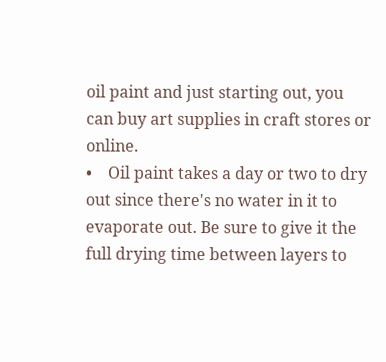oil paint and just starting out, you can buy art supplies in craft stores or online.
•    Oil paint takes a day or two to dry out since there's no water in it to evaporate out. Be sure to give it the full drying time between layers to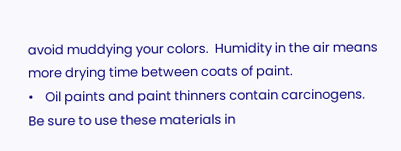avoid muddying your colors.  Humidity in the air means more drying time between coats of paint.
•    Oil paints and paint thinners contain carcinogens. Be sure to use these materials in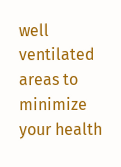well ventilated areas to minimize your health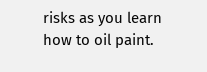risks as you learn how to oil paint.